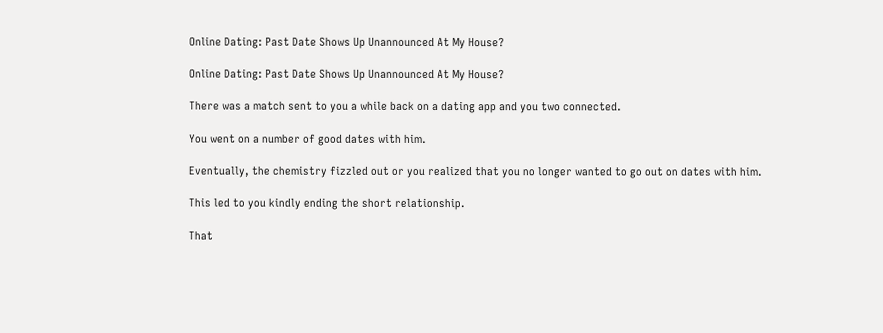Online Dating: Past Date Shows Up Unannounced At My House?

Online Dating: Past Date Shows Up Unannounced At My House?

There was a match sent to you a while back on a dating app and you two connected.

You went on a number of good dates with him.

Eventually, the chemistry fizzled out or you realized that you no longer wanted to go out on dates with him.

This led to you kindly ending the short relationship.

That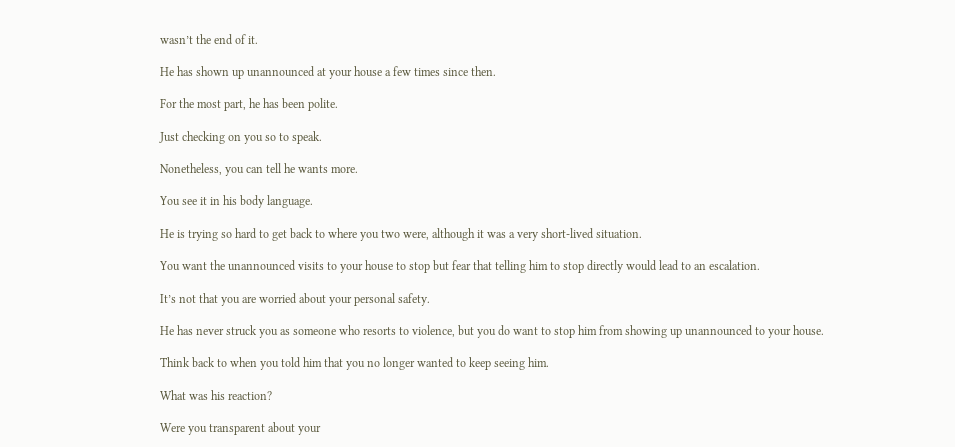wasn’t the end of it.

He has shown up unannounced at your house a few times since then.

For the most part, he has been polite.

Just checking on you so to speak.

Nonetheless, you can tell he wants more.

You see it in his body language.

He is trying so hard to get back to where you two were, although it was a very short-lived situation.

You want the unannounced visits to your house to stop but fear that telling him to stop directly would lead to an escalation.

It’s not that you are worried about your personal safety.

He has never struck you as someone who resorts to violence, but you do want to stop him from showing up unannounced to your house.

Think back to when you told him that you no longer wanted to keep seeing him.

What was his reaction?

Were you transparent about your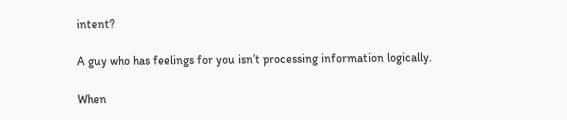intent?

A guy who has feelings for you isn’t processing information logically.

When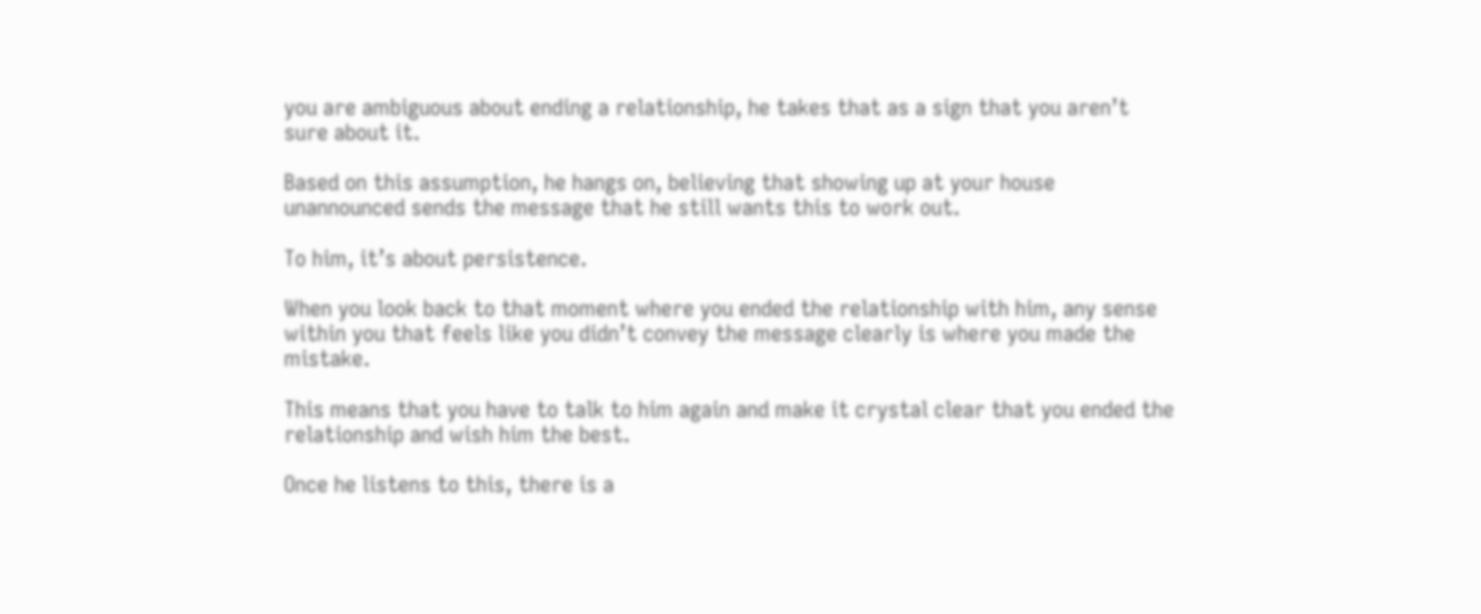you are ambiguous about ending a relationship, he takes that as a sign that you aren’t sure about it.

Based on this assumption, he hangs on, believing that showing up at your house unannounced sends the message that he still wants this to work out.

To him, it’s about persistence.

When you look back to that moment where you ended the relationship with him, any sense within you that feels like you didn’t convey the message clearly is where you made the mistake.

This means that you have to talk to him again and make it crystal clear that you ended the relationship and wish him the best.

Once he listens to this, there is a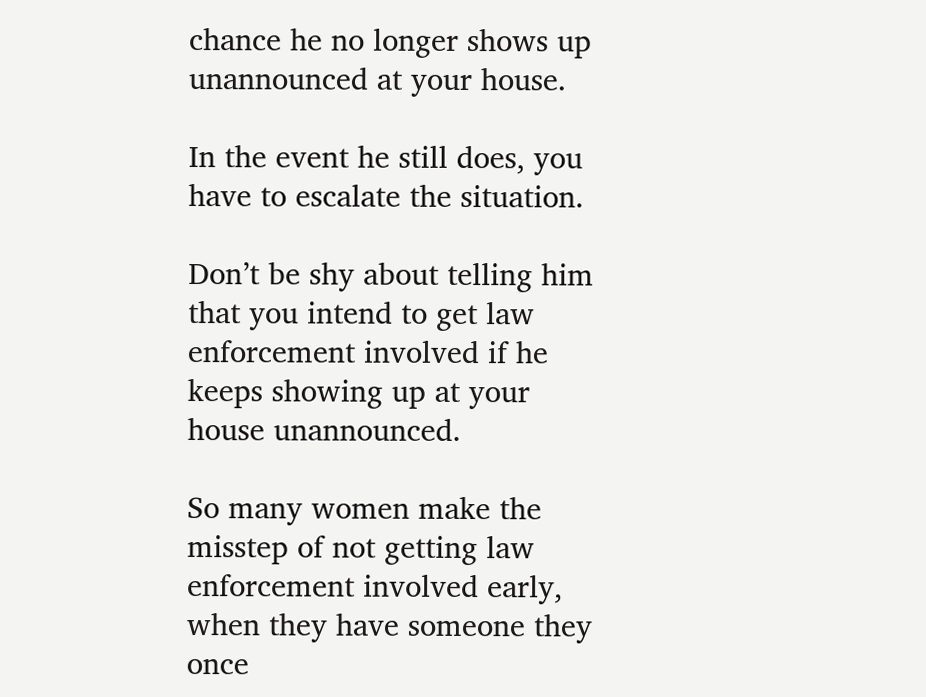chance he no longer shows up unannounced at your house.

In the event he still does, you have to escalate the situation.

Don’t be shy about telling him that you intend to get law enforcement involved if he keeps showing up at your house unannounced.

So many women make the misstep of not getting law enforcement involved early, when they have someone they once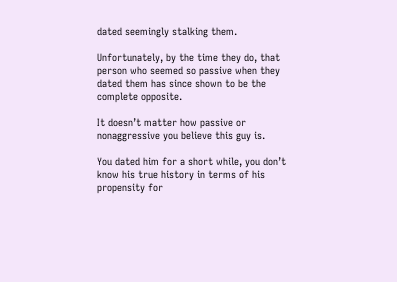dated seemingly stalking them.

Unfortunately, by the time they do, that person who seemed so passive when they dated them has since shown to be the complete opposite.

It doesn’t matter how passive or nonaggressive you believe this guy is.

You dated him for a short while, you don’t know his true history in terms of his propensity for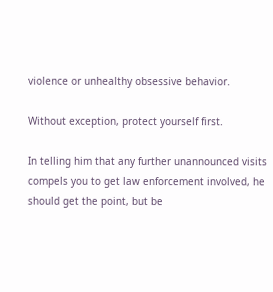violence or unhealthy obsessive behavior.

Without exception, protect yourself first.

In telling him that any further unannounced visits compels you to get law enforcement involved, he should get the point, but be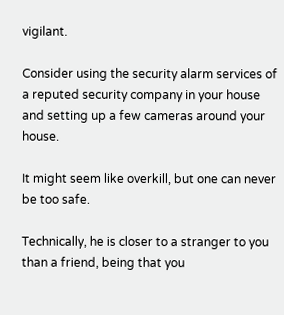vigilant.

Consider using the security alarm services of a reputed security company in your house and setting up a few cameras around your house.

It might seem like overkill, but one can never be too safe.

Technically, he is closer to a stranger to you than a friend, being that you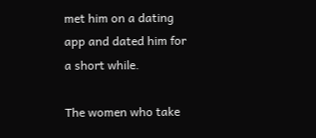met him on a dating app and dated him for a short while.

The women who take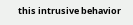this intrusive behavior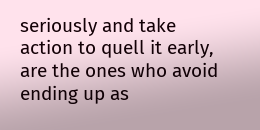seriously and take action to quell it early, are the ones who avoid ending up as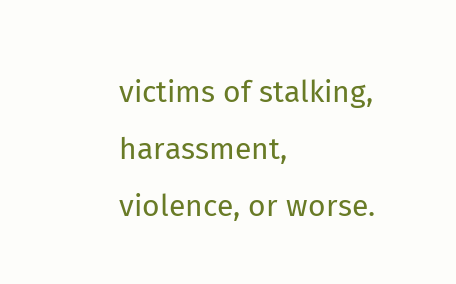victims of stalking, harassment, violence, or worse.